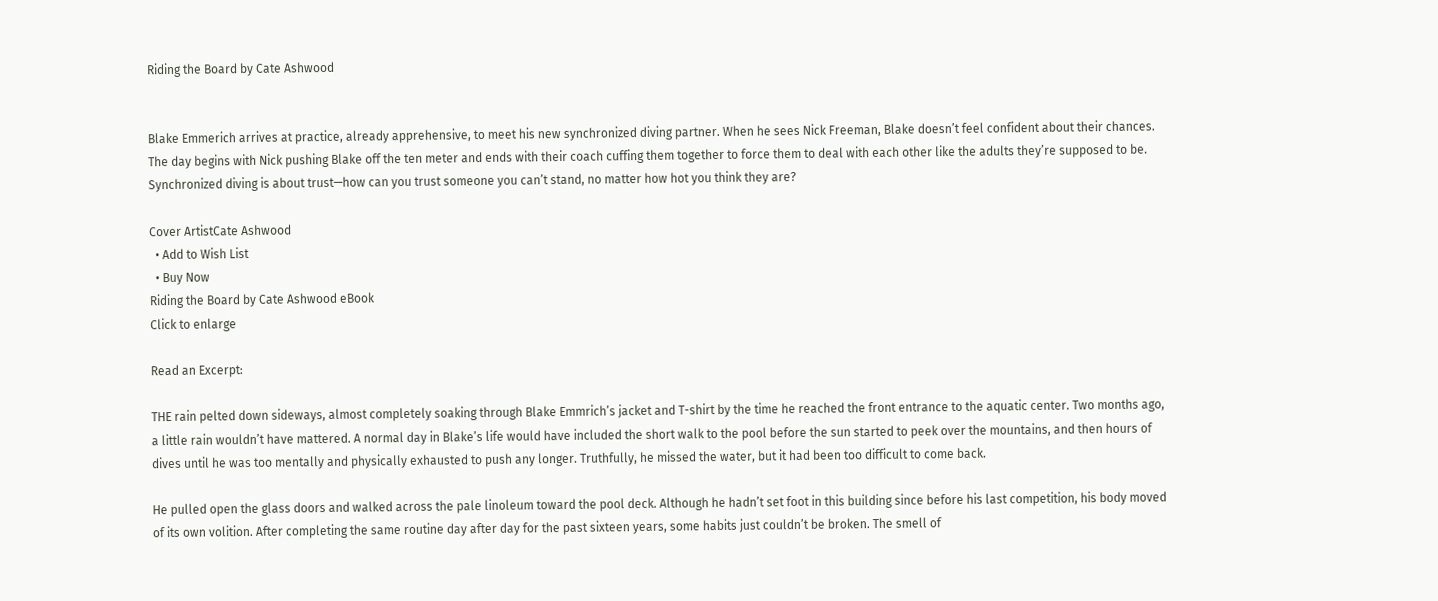Riding the Board by Cate Ashwood


Blake Emmerich arrives at practice, already apprehensive, to meet his new synchronized diving partner. When he sees Nick Freeman, Blake doesn’t feel confident about their chances. The day begins with Nick pushing Blake off the ten meter and ends with their coach cuffing them together to force them to deal with each other like the adults they’re supposed to be. Synchronized diving is about trust—how can you trust someone you can’t stand, no matter how hot you think they are?

Cover ArtistCate Ashwood
  • Add to Wish List
  • Buy Now
Riding the Board by Cate Ashwood eBook
Click to enlarge

Read an Excerpt:

THE rain pelted down sideways, almost completely soaking through Blake Emmrich’s jacket and T-shirt by the time he reached the front entrance to the aquatic center. Two months ago, a little rain wouldn’t have mattered. A normal day in Blake’s life would have included the short walk to the pool before the sun started to peek over the mountains, and then hours of dives until he was too mentally and physically exhausted to push any longer. Truthfully, he missed the water, but it had been too difficult to come back.

He pulled open the glass doors and walked across the pale linoleum toward the pool deck. Although he hadn’t set foot in this building since before his last competition, his body moved of its own volition. After completing the same routine day after day for the past sixteen years, some habits just couldn’t be broken. The smell of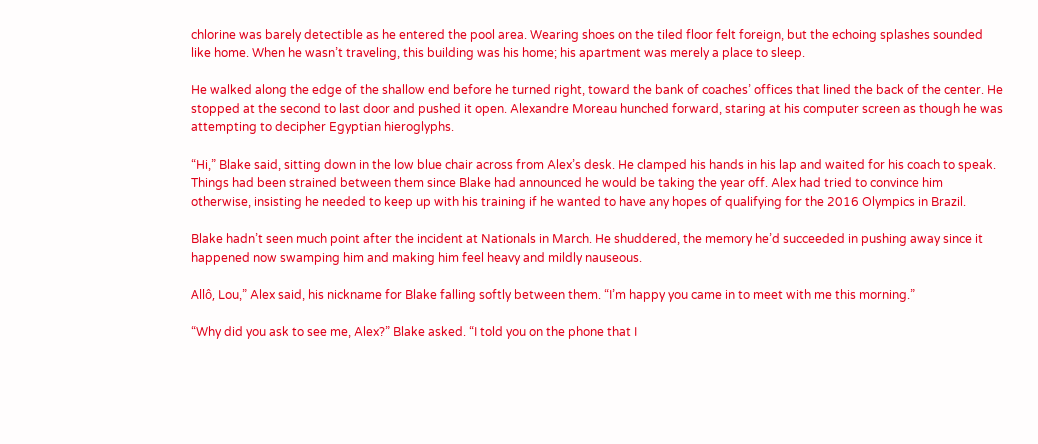chlorine was barely detectible as he entered the pool area. Wearing shoes on the tiled floor felt foreign, but the echoing splashes sounded like home. When he wasn’t traveling, this building was his home; his apartment was merely a place to sleep.

He walked along the edge of the shallow end before he turned right, toward the bank of coaches’ offices that lined the back of the center. He stopped at the second to last door and pushed it open. Alexandre Moreau hunched forward, staring at his computer screen as though he was attempting to decipher Egyptian hieroglyphs.

“Hi,” Blake said, sitting down in the low blue chair across from Alex’s desk. He clamped his hands in his lap and waited for his coach to speak. Things had been strained between them since Blake had announced he would be taking the year off. Alex had tried to convince him otherwise, insisting he needed to keep up with his training if he wanted to have any hopes of qualifying for the 2016 Olympics in Brazil.

Blake hadn’t seen much point after the incident at Nationals in March. He shuddered, the memory he’d succeeded in pushing away since it happened now swamping him and making him feel heavy and mildly nauseous.

Allô, Lou,” Alex said, his nickname for Blake falling softly between them. “I’m happy you came in to meet with me this morning.”

“Why did you ask to see me, Alex?” Blake asked. “I told you on the phone that I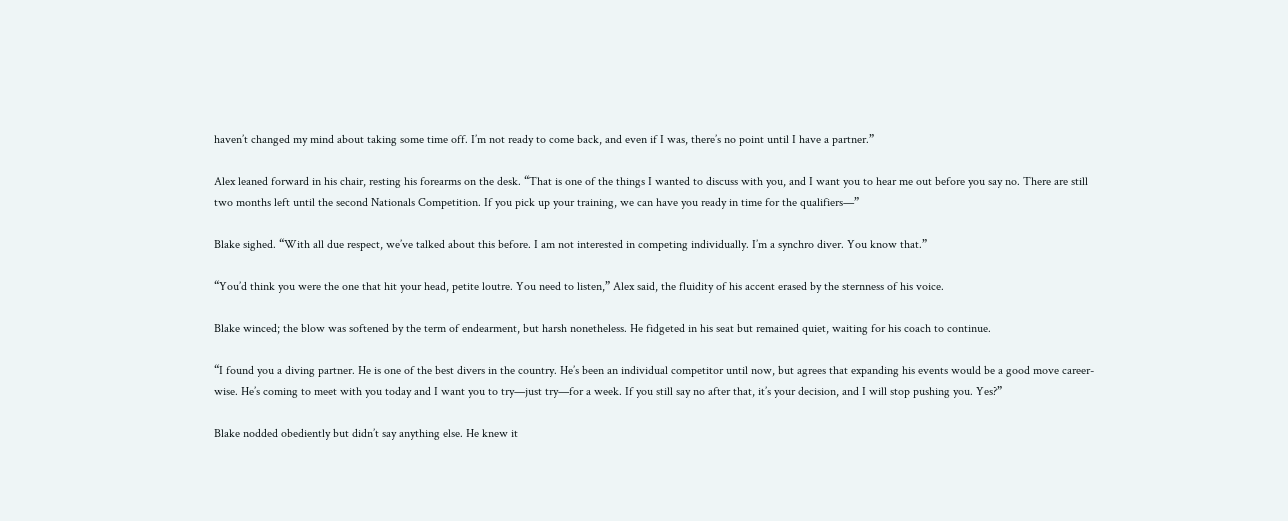haven’t changed my mind about taking some time off. I’m not ready to come back, and even if I was, there’s no point until I have a partner.”

Alex leaned forward in his chair, resting his forearms on the desk. “That is one of the things I wanted to discuss with you, and I want you to hear me out before you say no. There are still two months left until the second Nationals Competition. If you pick up your training, we can have you ready in time for the qualifiers—”

Blake sighed. “With all due respect, we’ve talked about this before. I am not interested in competing individually. I’m a synchro diver. You know that.”

“You’d think you were the one that hit your head, petite loutre. You need to listen,” Alex said, the fluidity of his accent erased by the sternness of his voice.

Blake winced; the blow was softened by the term of endearment, but harsh nonetheless. He fidgeted in his seat but remained quiet, waiting for his coach to continue.

“I found you a diving partner. He is one of the best divers in the country. He’s been an individual competitor until now, but agrees that expanding his events would be a good move career-wise. He’s coming to meet with you today and I want you to try—just try—for a week. If you still say no after that, it’s your decision, and I will stop pushing you. Yes?”

Blake nodded obediently but didn’t say anything else. He knew it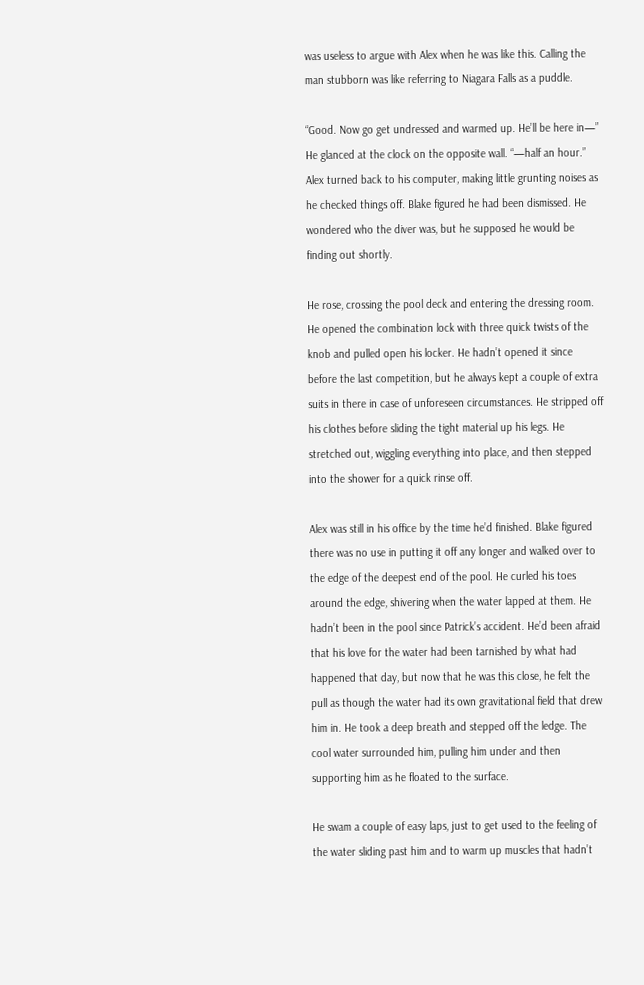was useless to argue with Alex when he was like this. Calling the man stubborn was like referring to Niagara Falls as a puddle.

“Good. Now go get undressed and warmed up. He’ll be here in—” He glanced at the clock on the opposite wall. “—half an hour.” Alex turned back to his computer, making little grunting noises as he checked things off. Blake figured he had been dismissed. He wondered who the diver was, but he supposed he would be finding out shortly.

He rose, crossing the pool deck and entering the dressing room. He opened the combination lock with three quick twists of the knob and pulled open his locker. He hadn’t opened it since before the last competition, but he always kept a couple of extra suits in there in case of unforeseen circumstances. He stripped off his clothes before sliding the tight material up his legs. He stretched out, wiggling everything into place, and then stepped into the shower for a quick rinse off.

Alex was still in his office by the time he’d finished. Blake figured there was no use in putting it off any longer and walked over to the edge of the deepest end of the pool. He curled his toes around the edge, shivering when the water lapped at them. He hadn’t been in the pool since Patrick’s accident. He’d been afraid that his love for the water had been tarnished by what had happened that day, but now that he was this close, he felt the pull as though the water had its own gravitational field that drew him in. He took a deep breath and stepped off the ledge. The cool water surrounded him, pulling him under and then supporting him as he floated to the surface.

He swam a couple of easy laps, just to get used to the feeling of the water sliding past him and to warm up muscles that hadn’t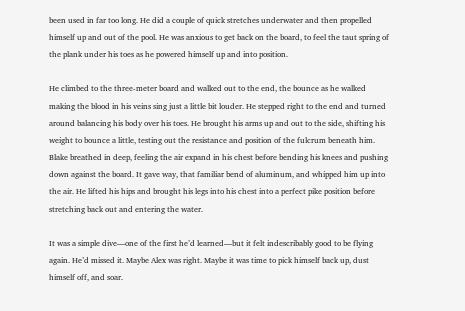been used in far too long. He did a couple of quick stretches underwater and then propelled himself up and out of the pool. He was anxious to get back on the board, to feel the taut spring of the plank under his toes as he powered himself up and into position.

He climbed to the three-meter board and walked out to the end, the bounce as he walked making the blood in his veins sing just a little bit louder. He stepped right to the end and turned around balancing his body over his toes. He brought his arms up and out to the side, shifting his weight to bounce a little, testing out the resistance and position of the fulcrum beneath him. Blake breathed in deep, feeling the air expand in his chest before bending his knees and pushing down against the board. It gave way, that familiar bend of aluminum, and whipped him up into the air. He lifted his hips and brought his legs into his chest into a perfect pike position before stretching back out and entering the water.

It was a simple dive—one of the first he’d learned—but it felt indescribably good to be flying again. He’d missed it. Maybe Alex was right. Maybe it was time to pick himself back up, dust himself off, and soar.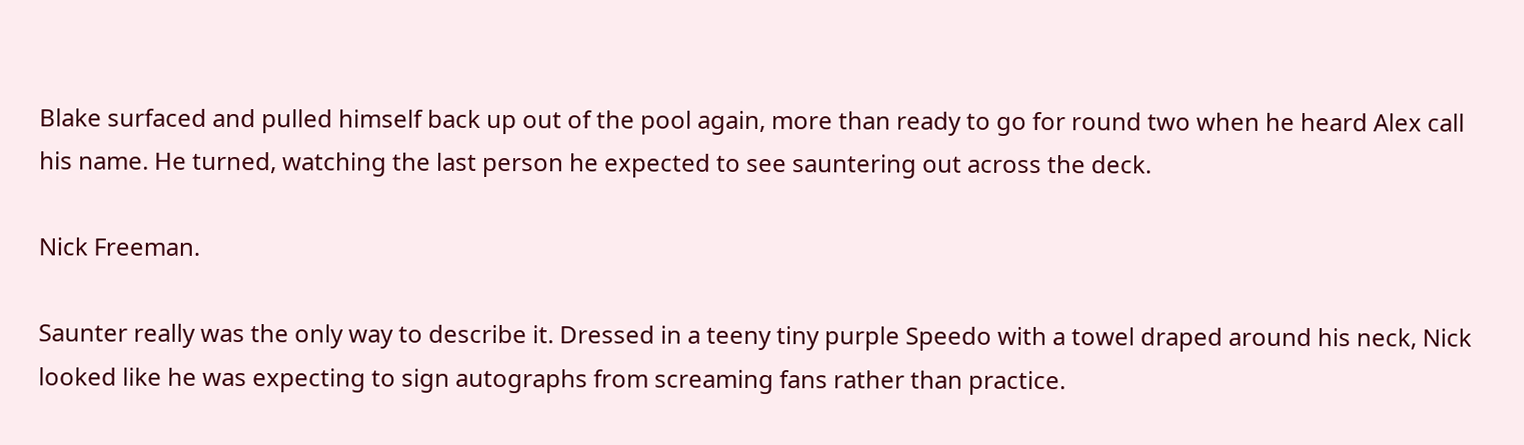Blake surfaced and pulled himself back up out of the pool again, more than ready to go for round two when he heard Alex call his name. He turned, watching the last person he expected to see sauntering out across the deck.

Nick Freeman.

Saunter really was the only way to describe it. Dressed in a teeny tiny purple Speedo with a towel draped around his neck, Nick looked like he was expecting to sign autographs from screaming fans rather than practice.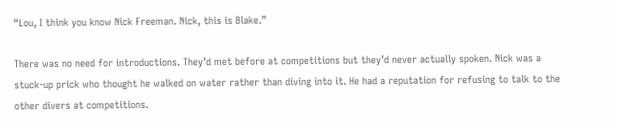“Lou, I think you know Nick Freeman. Nick, this is Blake.”

There was no need for introductions. They’d met before at competitions but they’d never actually spoken. Nick was a stuck-up prick who thought he walked on water rather than diving into it. He had a reputation for refusing to talk to the other divers at competitions.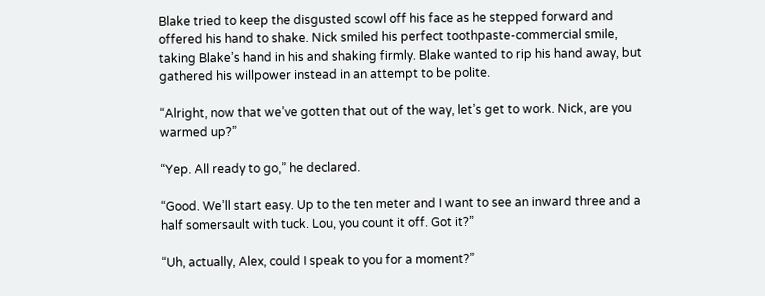Blake tried to keep the disgusted scowl off his face as he stepped forward and offered his hand to shake. Nick smiled his perfect toothpaste-commercial smile, taking Blake’s hand in his and shaking firmly. Blake wanted to rip his hand away, but gathered his willpower instead in an attempt to be polite.

“Alright, now that we’ve gotten that out of the way, let’s get to work. Nick, are you warmed up?”

“Yep. All ready to go,” he declared.

“Good. We’ll start easy. Up to the ten meter and I want to see an inward three and a half somersault with tuck. Lou, you count it off. Got it?”

“Uh, actually, Alex, could I speak to you for a moment?”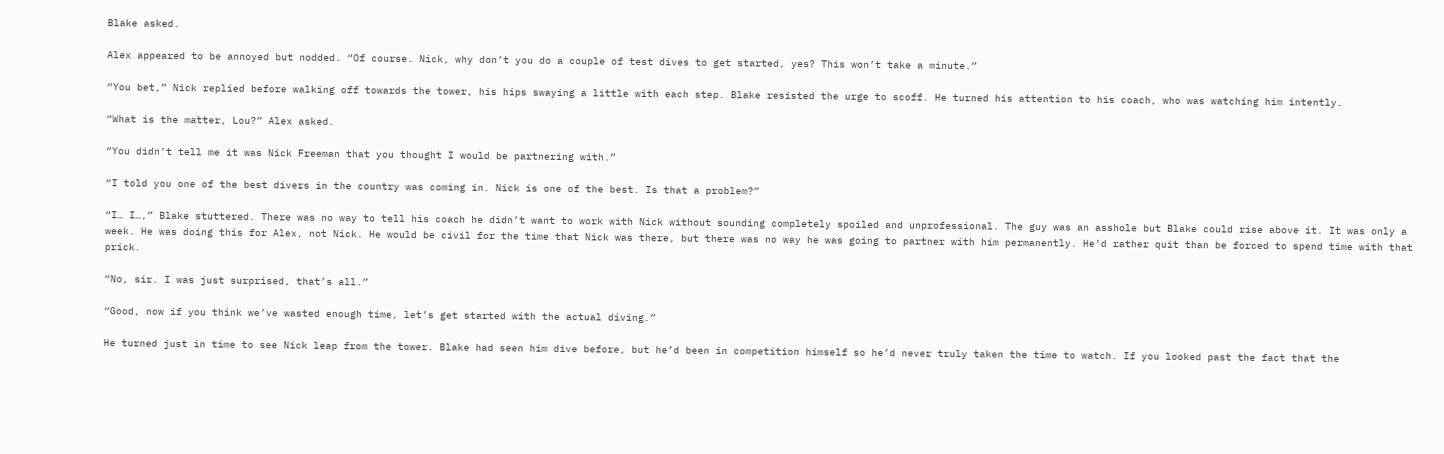Blake asked.

Alex appeared to be annoyed but nodded. “Of course. Nick, why don’t you do a couple of test dives to get started, yes? This won’t take a minute.”

“You bet,” Nick replied before walking off towards the tower, his hips swaying a little with each step. Blake resisted the urge to scoff. He turned his attention to his coach, who was watching him intently.

“What is the matter, Lou?” Alex asked.

“You didn’t tell me it was Nick Freeman that you thought I would be partnering with.”

“I told you one of the best divers in the country was coming in. Nick is one of the best. Is that a problem?”

“I… I…,” Blake stuttered. There was no way to tell his coach he didn’t want to work with Nick without sounding completely spoiled and unprofessional. The guy was an asshole but Blake could rise above it. It was only a week. He was doing this for Alex, not Nick. He would be civil for the time that Nick was there, but there was no way he was going to partner with him permanently. He’d rather quit than be forced to spend time with that prick.

“No, sir. I was just surprised, that’s all.”

“Good, now if you think we’ve wasted enough time, let’s get started with the actual diving.”

He turned just in time to see Nick leap from the tower. Blake had seen him dive before, but he’d been in competition himself so he’d never truly taken the time to watch. If you looked past the fact that the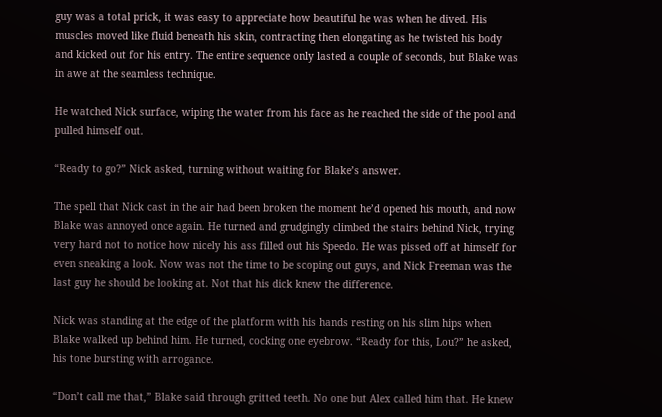guy was a total prick, it was easy to appreciate how beautiful he was when he dived. His muscles moved like fluid beneath his skin, contracting then elongating as he twisted his body and kicked out for his entry. The entire sequence only lasted a couple of seconds, but Blake was in awe at the seamless technique.

He watched Nick surface, wiping the water from his face as he reached the side of the pool and pulled himself out.

“Ready to go?” Nick asked, turning without waiting for Blake’s answer.

The spell that Nick cast in the air had been broken the moment he’d opened his mouth, and now Blake was annoyed once again. He turned and grudgingly climbed the stairs behind Nick, trying very hard not to notice how nicely his ass filled out his Speedo. He was pissed off at himself for even sneaking a look. Now was not the time to be scoping out guys, and Nick Freeman was the last guy he should be looking at. Not that his dick knew the difference.

Nick was standing at the edge of the platform with his hands resting on his slim hips when Blake walked up behind him. He turned, cocking one eyebrow. “Ready for this, Lou?” he asked, his tone bursting with arrogance.

“Don’t call me that,” Blake said through gritted teeth. No one but Alex called him that. He knew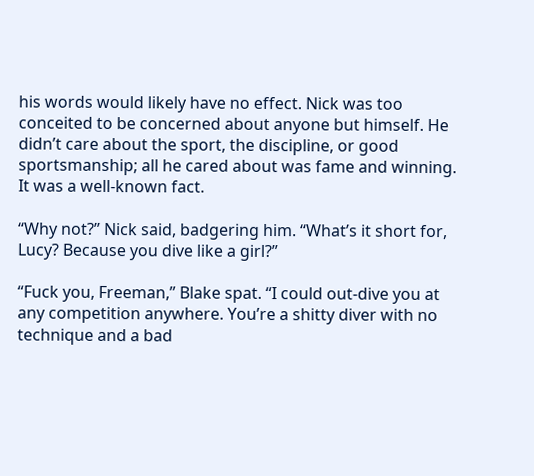his words would likely have no effect. Nick was too conceited to be concerned about anyone but himself. He didn’t care about the sport, the discipline, or good sportsmanship; all he cared about was fame and winning. It was a well-known fact.

“Why not?” Nick said, badgering him. “What’s it short for, Lucy? Because you dive like a girl?”

“Fuck you, Freeman,” Blake spat. “I could out-dive you at any competition anywhere. You’re a shitty diver with no technique and a bad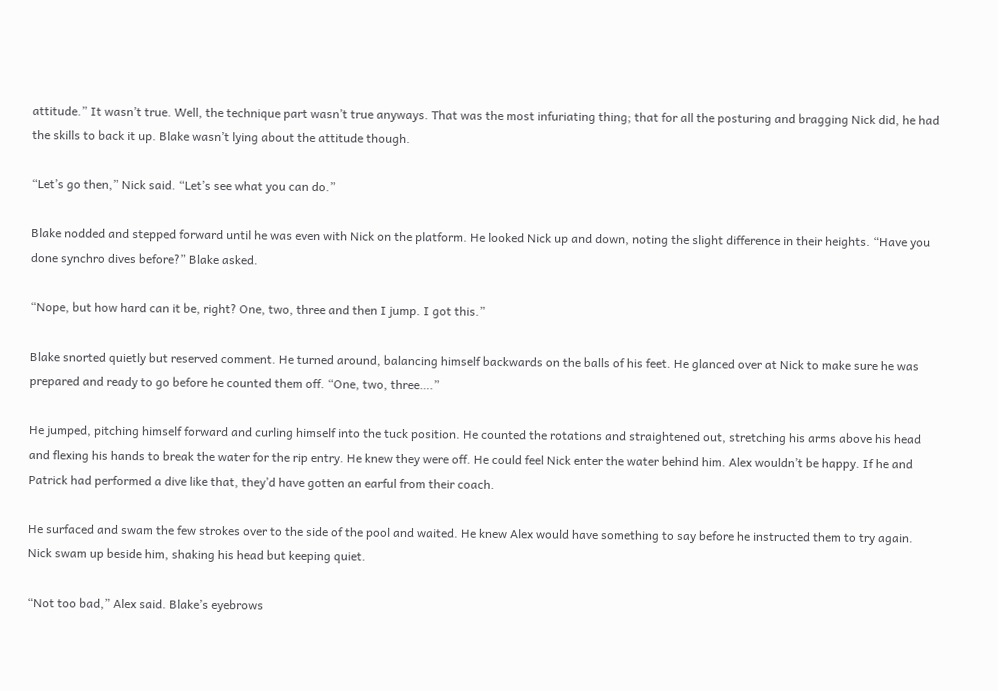attitude.” It wasn’t true. Well, the technique part wasn’t true anyways. That was the most infuriating thing; that for all the posturing and bragging Nick did, he had the skills to back it up. Blake wasn’t lying about the attitude though.

“Let’s go then,” Nick said. “Let’s see what you can do.”

Blake nodded and stepped forward until he was even with Nick on the platform. He looked Nick up and down, noting the slight difference in their heights. “Have you done synchro dives before?” Blake asked.

“Nope, but how hard can it be, right? One, two, three and then I jump. I got this.”

Blake snorted quietly but reserved comment. He turned around, balancing himself backwards on the balls of his feet. He glanced over at Nick to make sure he was prepared and ready to go before he counted them off. “One, two, three….”

He jumped, pitching himself forward and curling himself into the tuck position. He counted the rotations and straightened out, stretching his arms above his head and flexing his hands to break the water for the rip entry. He knew they were off. He could feel Nick enter the water behind him. Alex wouldn’t be happy. If he and Patrick had performed a dive like that, they’d have gotten an earful from their coach.

He surfaced and swam the few strokes over to the side of the pool and waited. He knew Alex would have something to say before he instructed them to try again. Nick swam up beside him, shaking his head but keeping quiet.

“Not too bad,” Alex said. Blake’s eyebrows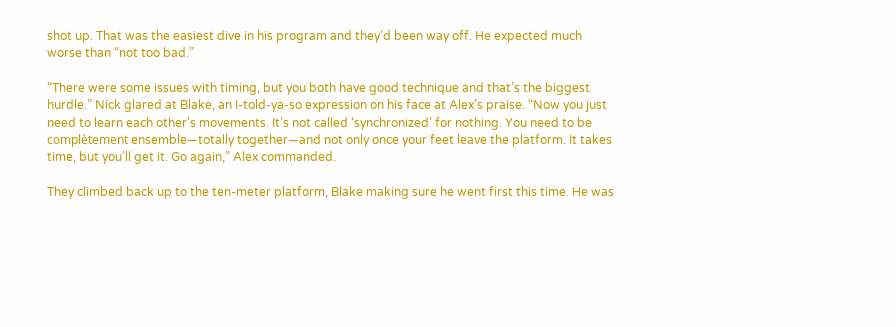shot up. That was the easiest dive in his program and they’d been way off. He expected much worse than “not too bad.”

“There were some issues with timing, but you both have good technique and that’s the biggest hurdle.” Nick glared at Blake, an I-told-ya-so expression on his face at Alex’s praise. “Now you just need to learn each other’s movements. It’s not called ‘synchronized’ for nothing. You need to be complètement ensemble—totally together—and not only once your feet leave the platform. It takes time, but you’ll get it. Go again,” Alex commanded.

They climbed back up to the ten-meter platform, Blake making sure he went first this time. He was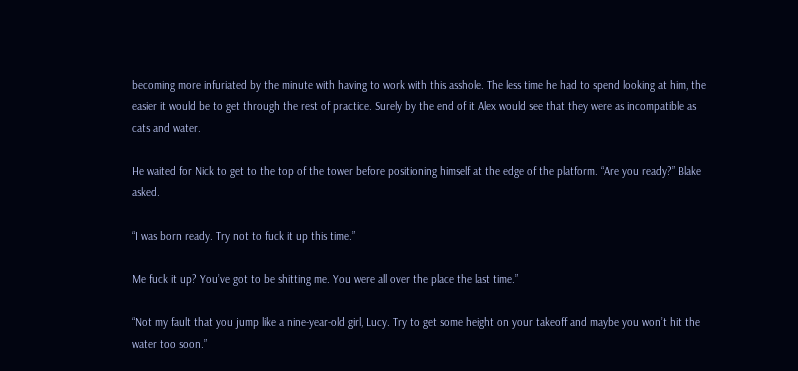becoming more infuriated by the minute with having to work with this asshole. The less time he had to spend looking at him, the easier it would be to get through the rest of practice. Surely by the end of it Alex would see that they were as incompatible as cats and water.

He waited for Nick to get to the top of the tower before positioning himself at the edge of the platform. “Are you ready?” Blake asked.

“I was born ready. Try not to fuck it up this time.”

Me fuck it up? You’ve got to be shitting me. You were all over the place the last time.”

“Not my fault that you jump like a nine-year-old girl, Lucy. Try to get some height on your takeoff and maybe you won’t hit the water too soon.”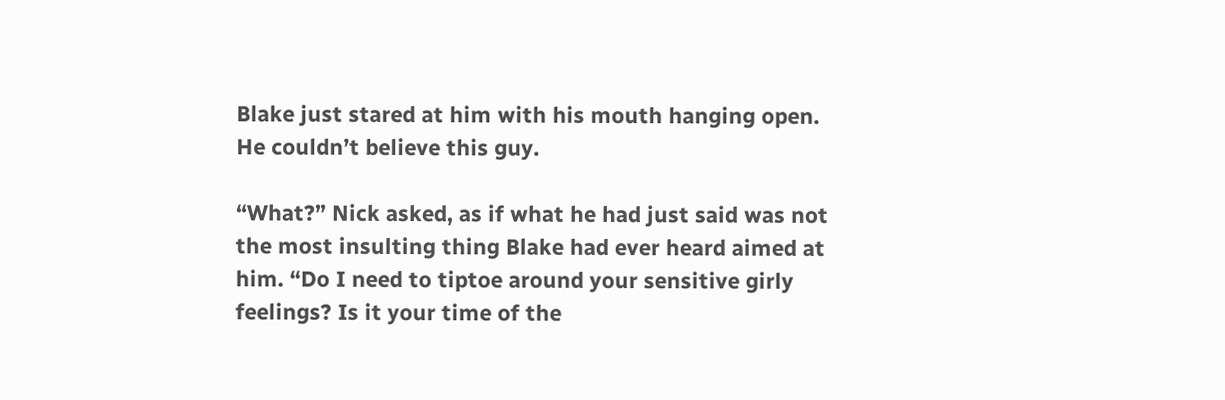Blake just stared at him with his mouth hanging open. He couldn’t believe this guy.

“What?” Nick asked, as if what he had just said was not the most insulting thing Blake had ever heard aimed at him. “Do I need to tiptoe around your sensitive girly feelings? Is it your time of the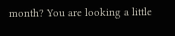month? You are looking a little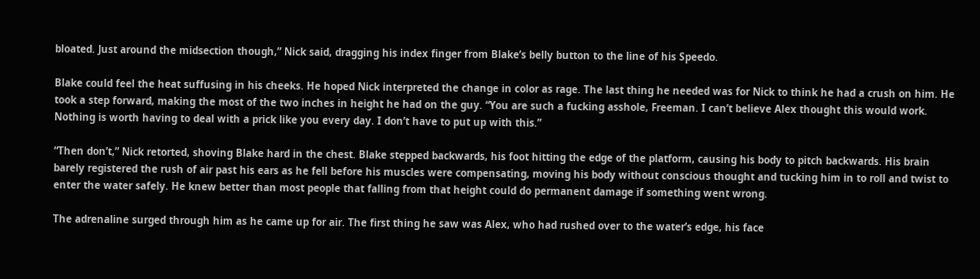bloated. Just around the midsection though,” Nick said, dragging his index finger from Blake’s belly button to the line of his Speedo.

Blake could feel the heat suffusing in his cheeks. He hoped Nick interpreted the change in color as rage. The last thing he needed was for Nick to think he had a crush on him. He took a step forward, making the most of the two inches in height he had on the guy. “You are such a fucking asshole, Freeman. I can’t believe Alex thought this would work. Nothing is worth having to deal with a prick like you every day. I don’t have to put up with this.”

“Then don’t,” Nick retorted, shoving Blake hard in the chest. Blake stepped backwards, his foot hitting the edge of the platform, causing his body to pitch backwards. His brain barely registered the rush of air past his ears as he fell before his muscles were compensating, moving his body without conscious thought and tucking him in to roll and twist to enter the water safely. He knew better than most people that falling from that height could do permanent damage if something went wrong.

The adrenaline surged through him as he came up for air. The first thing he saw was Alex, who had rushed over to the water’s edge, his face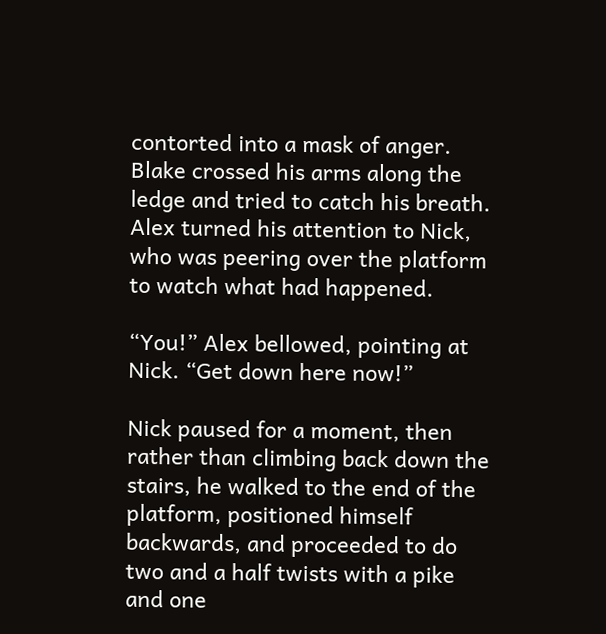contorted into a mask of anger. Blake crossed his arms along the ledge and tried to catch his breath. Alex turned his attention to Nick, who was peering over the platform to watch what had happened.

“You!” Alex bellowed, pointing at Nick. “Get down here now!”

Nick paused for a moment, then rather than climbing back down the stairs, he walked to the end of the platform, positioned himself backwards, and proceeded to do two and a half twists with a pike and one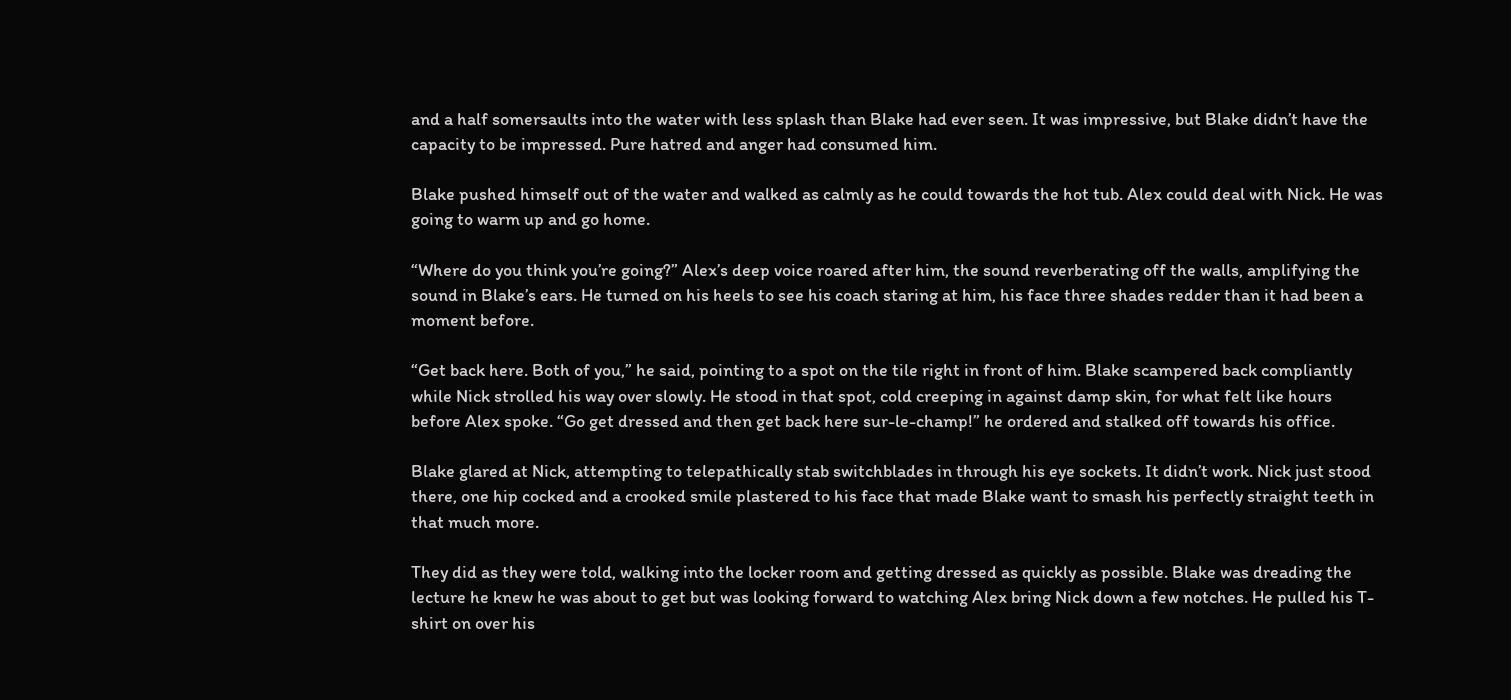and a half somersaults into the water with less splash than Blake had ever seen. It was impressive, but Blake didn’t have the capacity to be impressed. Pure hatred and anger had consumed him.

Blake pushed himself out of the water and walked as calmly as he could towards the hot tub. Alex could deal with Nick. He was going to warm up and go home.

“Where do you think you’re going?” Alex’s deep voice roared after him, the sound reverberating off the walls, amplifying the sound in Blake’s ears. He turned on his heels to see his coach staring at him, his face three shades redder than it had been a moment before.

“Get back here. Both of you,” he said, pointing to a spot on the tile right in front of him. Blake scampered back compliantly while Nick strolled his way over slowly. He stood in that spot, cold creeping in against damp skin, for what felt like hours before Alex spoke. “Go get dressed and then get back here sur-le-champ!” he ordered and stalked off towards his office.

Blake glared at Nick, attempting to telepathically stab switchblades in through his eye sockets. It didn’t work. Nick just stood there, one hip cocked and a crooked smile plastered to his face that made Blake want to smash his perfectly straight teeth in that much more.

They did as they were told, walking into the locker room and getting dressed as quickly as possible. Blake was dreading the lecture he knew he was about to get but was looking forward to watching Alex bring Nick down a few notches. He pulled his T-shirt on over his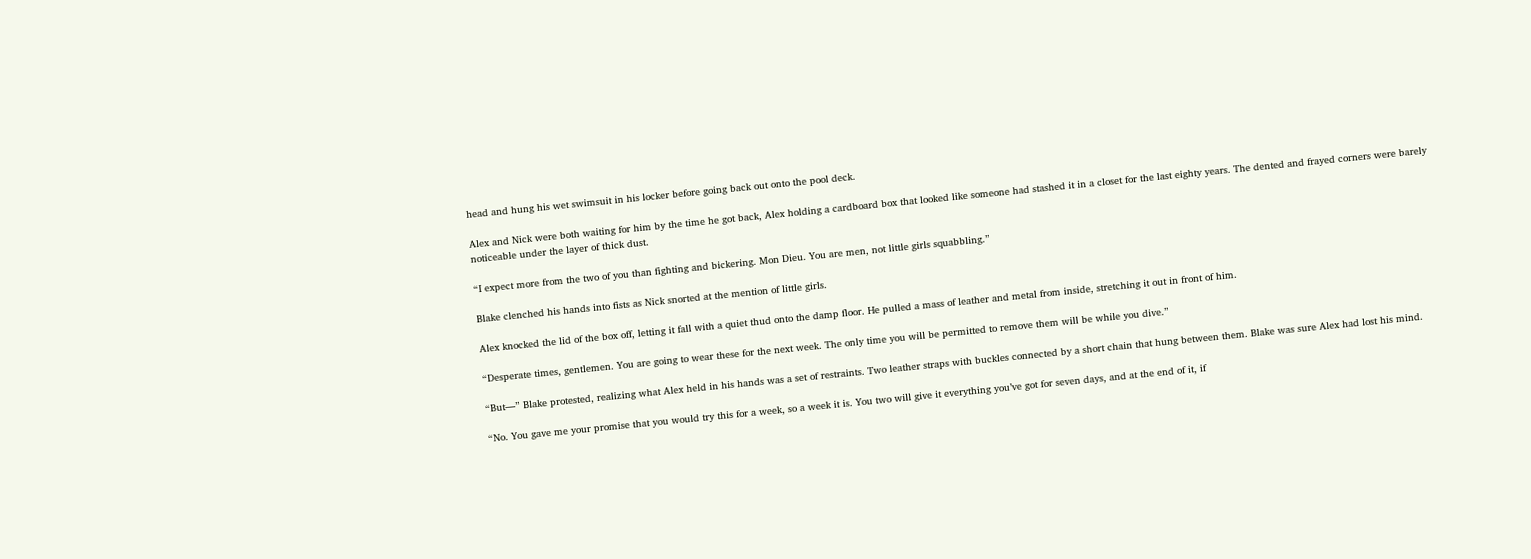head and hung his wet swimsuit in his locker before going back out onto the pool deck.

Alex and Nick were both waiting for him by the time he got back, Alex holding a cardboard box that looked like someone had stashed it in a closet for the last eighty years. The dented and frayed corners were barely noticeable under the layer of thick dust.

“I expect more from the two of you than fighting and bickering. Mon Dieu. You are men, not little girls squabbling.”

Blake clenched his hands into fists as Nick snorted at the mention of little girls.

Alex knocked the lid of the box off, letting it fall with a quiet thud onto the damp floor. He pulled a mass of leather and metal from inside, stretching it out in front of him.

“Desperate times, gentlemen. You are going to wear these for the next week. The only time you will be permitted to remove them will be while you dive.”

“But—” Blake protested, realizing what Alex held in his hands was a set of restraints. Two leather straps with buckles connected by a short chain that hung between them. Blake was sure Alex had lost his mind.

“No. You gave me your promise that you would try this for a week, so a week it is. You two will give it everything you’ve got for seven days, and at the end of it, if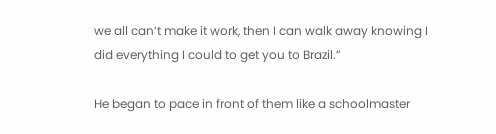we all can’t make it work, then I can walk away knowing I did everything I could to get you to Brazil.”

He began to pace in front of them like a schoolmaster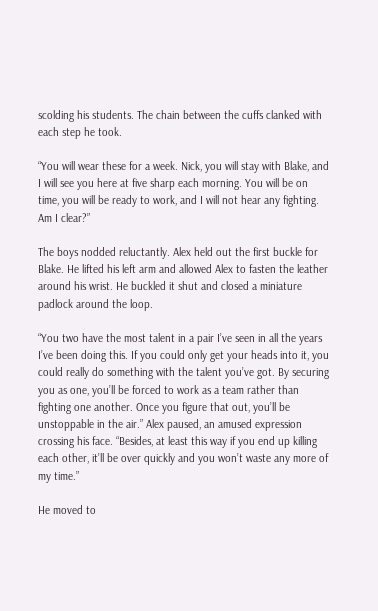scolding his students. The chain between the cuffs clanked with each step he took.

“You will wear these for a week. Nick, you will stay with Blake, and I will see you here at five sharp each morning. You will be on time, you will be ready to work, and I will not hear any fighting. Am I clear?”

The boys nodded reluctantly. Alex held out the first buckle for Blake. He lifted his left arm and allowed Alex to fasten the leather around his wrist. He buckled it shut and closed a miniature padlock around the loop.

“You two have the most talent in a pair I’ve seen in all the years I’ve been doing this. If you could only get your heads into it, you could really do something with the talent you’ve got. By securing you as one, you’ll be forced to work as a team rather than fighting one another. Once you figure that out, you’ll be unstoppable in the air.” Alex paused, an amused expression crossing his face. “Besides, at least this way if you end up killing each other, it’ll be over quickly and you won’t waste any more of my time.”

He moved to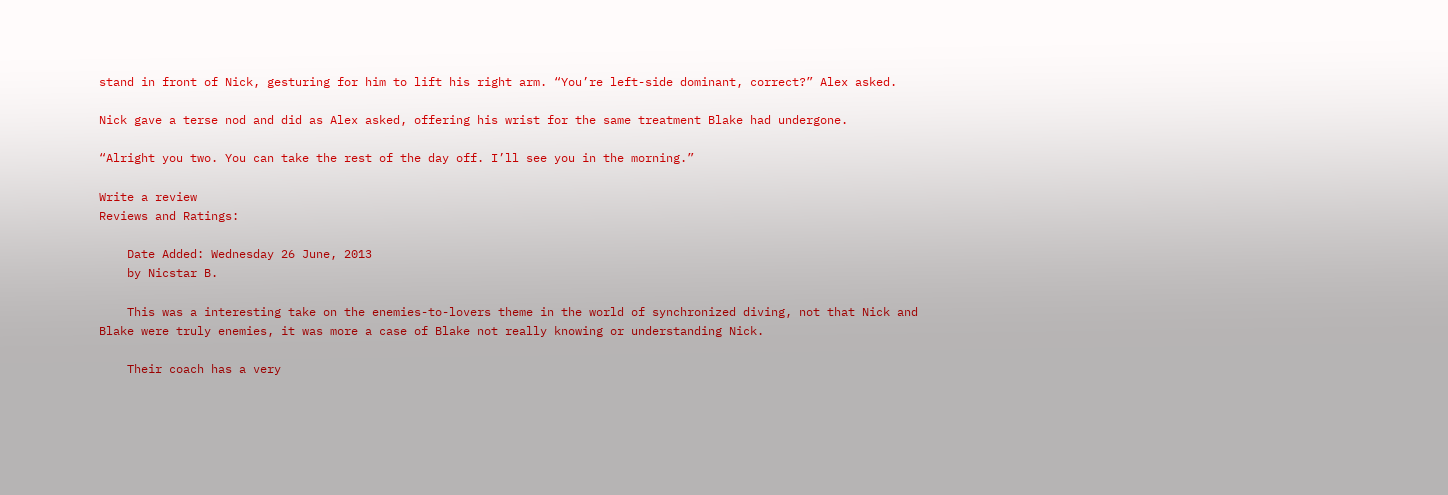stand in front of Nick, gesturing for him to lift his right arm. “You’re left-side dominant, correct?” Alex asked.

Nick gave a terse nod and did as Alex asked, offering his wrist for the same treatment Blake had undergone.

“Alright you two. You can take the rest of the day off. I’ll see you in the morning.”

Write a review
Reviews and Ratings:

    Date Added: Wednesday 26 June, 2013
    by Nicstar B.

    This was a interesting take on the enemies-to-lovers theme in the world of synchronized diving, not that Nick and Blake were truly enemies, it was more a case of Blake not really knowing or understanding Nick.

    Their coach has a very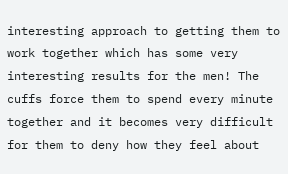interesting approach to getting them to work together which has some very interesting results for the men! The cuffs force them to spend every minute together and it becomes very difficult for them to deny how they feel about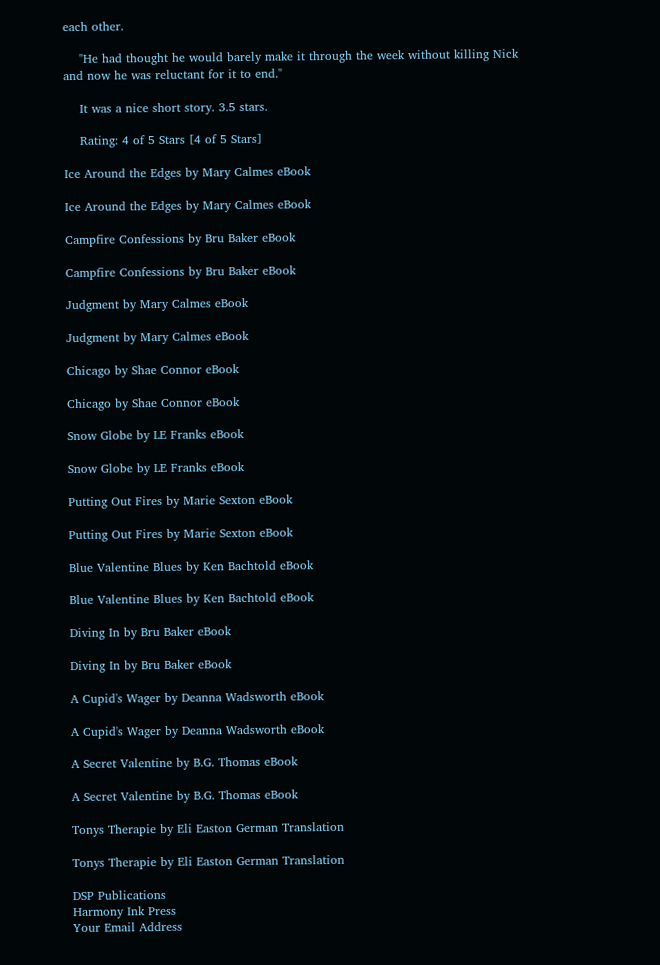each other.

    "He had thought he would barely make it through the week without killing Nick and now he was reluctant for it to end."

    It was a nice short story. 3.5 stars.

    Rating: 4 of 5 Stars [4 of 5 Stars]

Ice Around the Edges by Mary Calmes eBook

Ice Around the Edges by Mary Calmes eBook

Campfire Confessions by Bru Baker eBook

Campfire Confessions by Bru Baker eBook

Judgment by Mary Calmes eBook

Judgment by Mary Calmes eBook

Chicago by Shae Connor eBook

Chicago by Shae Connor eBook

Snow Globe by LE Franks eBook

Snow Globe by LE Franks eBook

Putting Out Fires by Marie Sexton eBook

Putting Out Fires by Marie Sexton eBook

Blue Valentine Blues by Ken Bachtold eBook

Blue Valentine Blues by Ken Bachtold eBook

Diving In by Bru Baker eBook

Diving In by Bru Baker eBook

A Cupid's Wager by Deanna Wadsworth eBook

A Cupid's Wager by Deanna Wadsworth eBook

A Secret Valentine by B.G. Thomas eBook

A Secret Valentine by B.G. Thomas eBook

Tonys Therapie by Eli Easton German Translation

Tonys Therapie by Eli Easton German Translation

DSP Publications
Harmony Ink Press
Your Email Address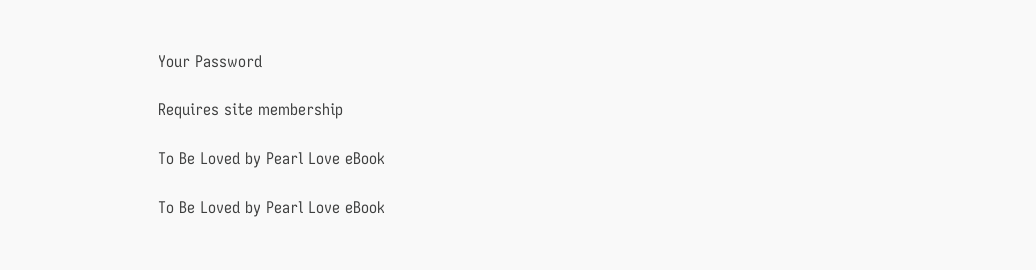Your Password

Requires site membership

To Be Loved by Pearl Love eBook

To Be Loved by Pearl Love eBook